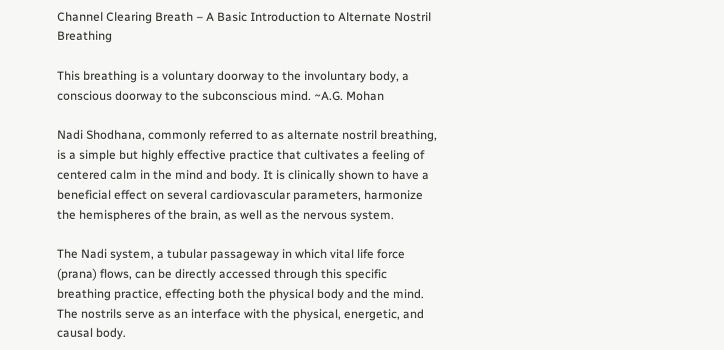Channel Clearing Breath – A Basic Introduction to Alternate Nostril Breathing

This breathing is a voluntary doorway to the involuntary body, a conscious doorway to the subconscious mind. ~A.G. Mohan

Nadi Shodhana, commonly referred to as alternate nostril breathing, is a simple but highly effective practice that cultivates a feeling of centered calm in the mind and body. It is clinically shown to have a beneficial effect on several cardiovascular parameters, harmonize the hemispheres of the brain, as well as the nervous system.

The Nadi system, a tubular passageway in which vital life force (prana) flows, can be directly accessed through this specific breathing practice, effecting both the physical body and the mind. The nostrils serve as an interface with the physical, energetic, and causal body.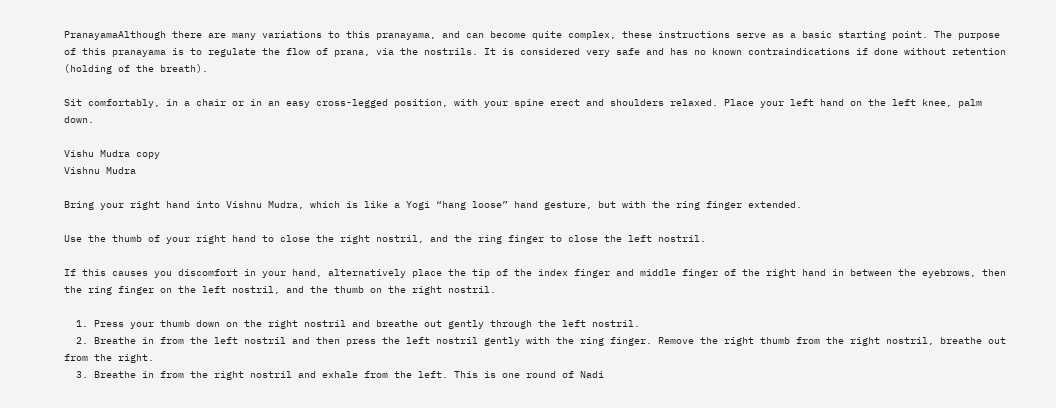PranayamaAlthough there are many variations to this pranayama, and can become quite complex, these instructions serve as a basic starting point. The purpose of this pranayama is to regulate the flow of prana, via the nostrils. It is considered very safe and has no known contraindications if done without retention (holding of the breath).

Sit comfortably, in a chair or in an easy cross-legged position, with your spine erect and shoulders relaxed. Place your left hand on the left knee, palm down.

Vishu Mudra copy
Vishnu Mudra

Bring your right hand into Vishnu Mudra, which is like a Yogi “hang loose” hand gesture, but with the ring finger extended.

Use the thumb of your right hand to close the right nostril, and the ring finger to close the left nostril.

If this causes you discomfort in your hand, alternatively place the tip of the index finger and middle finger of the right hand in between the eyebrows, then the ring finger on the left nostril, and the thumb on the right nostril.

  1. Press your thumb down on the right nostril and breathe out gently through the left nostril.
  2. Breathe in from the left nostril and then press the left nostril gently with the ring finger. Remove the right thumb from the right nostril, breathe out from the right.
  3. Breathe in from the right nostril and exhale from the left. This is one round of Nadi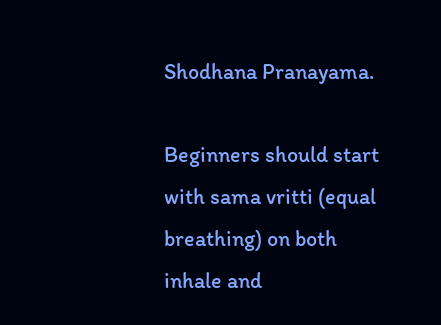Shodhana Pranayama.

Beginners should start with sama vritti (equal breathing) on both inhale and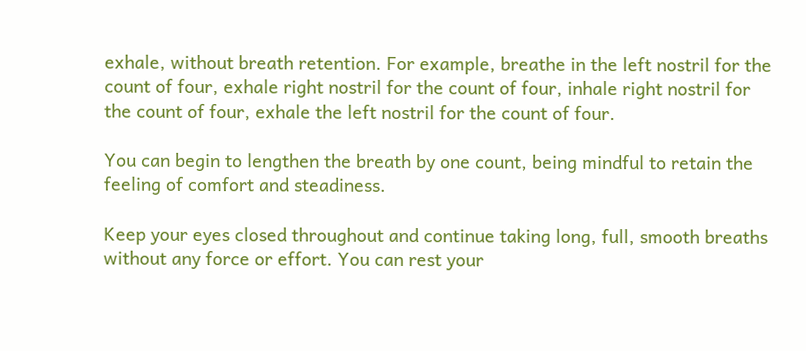exhale, without breath retention. For example, breathe in the left nostril for the count of four, exhale right nostril for the count of four, inhale right nostril for the count of four, exhale the left nostril for the count of four.

You can begin to lengthen the breath by one count, being mindful to retain the feeling of comfort and steadiness.

Keep your eyes closed throughout and continue taking long, full, smooth breaths without any force or effort. You can rest your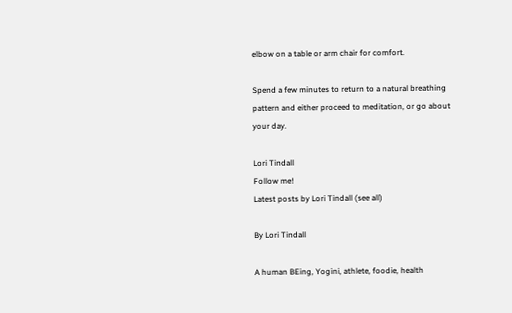elbow on a table or arm chair for comfort.

Spend a few minutes to return to a natural breathing pattern and either proceed to meditation, or go about your day.

Lori Tindall
Follow me!
Latest posts by Lori Tindall (see all)

By Lori Tindall

A human BEing, Yogini, athlete, foodie, health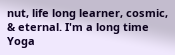nut, life long learner, cosmic, & eternal. I'm a long time Yoga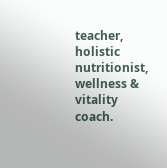teacher, holistic nutritionist, wellness & vitality coach.